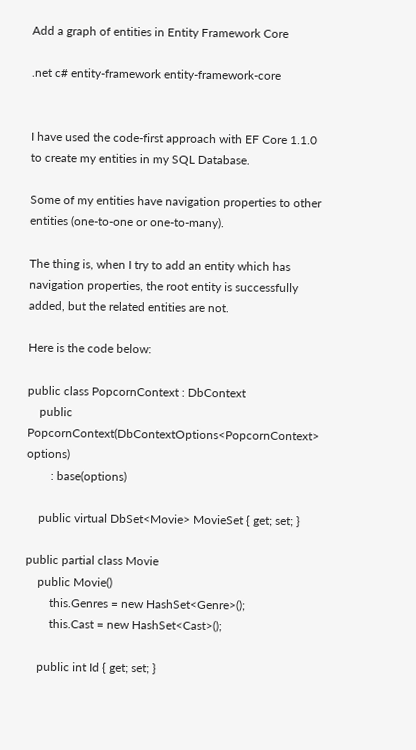Add a graph of entities in Entity Framework Core

.net c# entity-framework entity-framework-core


I have used the code-first approach with EF Core 1.1.0 to create my entities in my SQL Database.

Some of my entities have navigation properties to other entities (one-to-one or one-to-many).

The thing is, when I try to add an entity which has navigation properties, the root entity is successfully added, but the related entities are not.

Here is the code below:

public class PopcornContext : DbContext
    public PopcornContext(DbContextOptions<PopcornContext> options)
        : base(options)

    public virtual DbSet<Movie> MovieSet { get; set; }

public partial class Movie
    public Movie()
        this.Genres = new HashSet<Genre>();
        this.Cast = new HashSet<Cast>();

    public int Id { get; set; }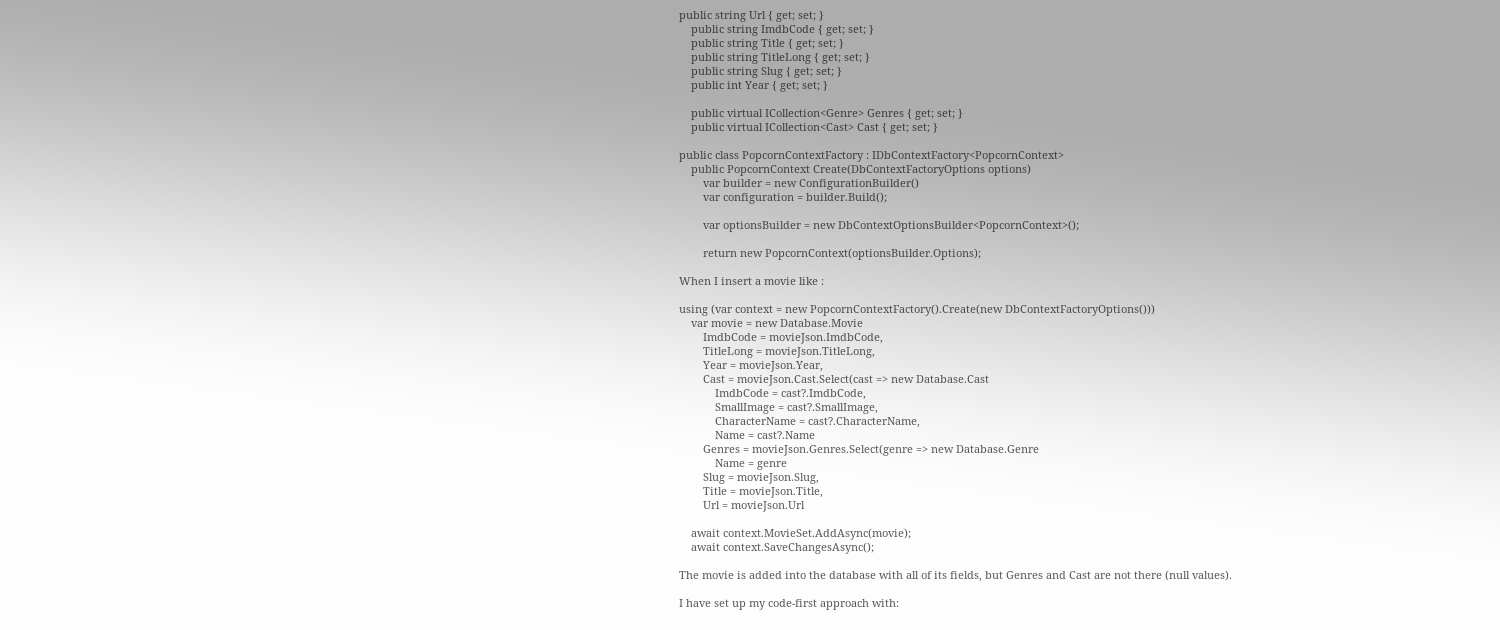public string Url { get; set; }
    public string ImdbCode { get; set; }
    public string Title { get; set; }
    public string TitleLong { get; set; }
    public string Slug { get; set; }
    public int Year { get; set; }

    public virtual ICollection<Genre> Genres { get; set; }
    public virtual ICollection<Cast> Cast { get; set; }

public class PopcornContextFactory : IDbContextFactory<PopcornContext>
    public PopcornContext Create(DbContextFactoryOptions options)
        var builder = new ConfigurationBuilder()
        var configuration = builder.Build();

        var optionsBuilder = new DbContextOptionsBuilder<PopcornContext>();

        return new PopcornContext(optionsBuilder.Options);

When I insert a movie like :

using (var context = new PopcornContextFactory().Create(new DbContextFactoryOptions()))
    var movie = new Database.Movie
        ImdbCode = movieJson.ImdbCode,
        TitleLong = movieJson.TitleLong,
        Year = movieJson.Year,
        Cast = movieJson.Cast.Select(cast => new Database.Cast
            ImdbCode = cast?.ImdbCode,
            SmallImage = cast?.SmallImage,
            CharacterName = cast?.CharacterName,
            Name = cast?.Name
        Genres = movieJson.Genres.Select(genre => new Database.Genre
            Name = genre
        Slug = movieJson.Slug,
        Title = movieJson.Title,
        Url = movieJson.Url

    await context.MovieSet.AddAsync(movie);
    await context.SaveChangesAsync();

The movie is added into the database with all of its fields, but Genres and Cast are not there (null values).

I have set up my code-first approach with: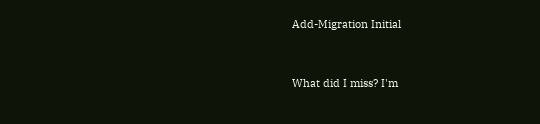Add-Migration Initial


What did I miss? I'm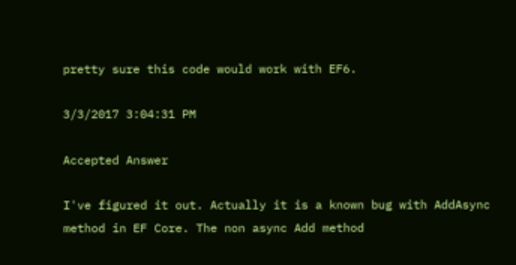pretty sure this code would work with EF6.

3/3/2017 3:04:31 PM

Accepted Answer

I've figured it out. Actually it is a known bug with AddAsync method in EF Core. The non async Add method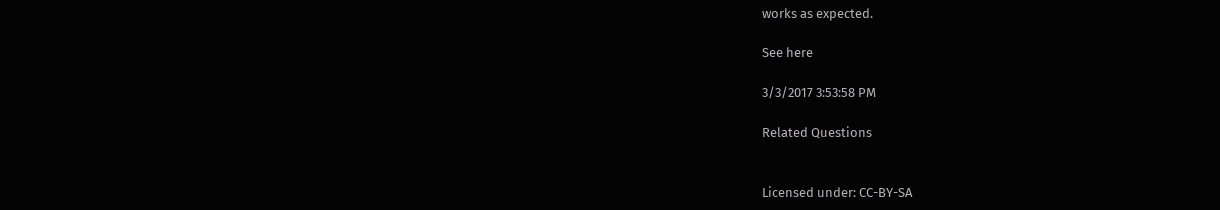works as expected.

See here

3/3/2017 3:53:58 PM

Related Questions


Licensed under: CC-BY-SA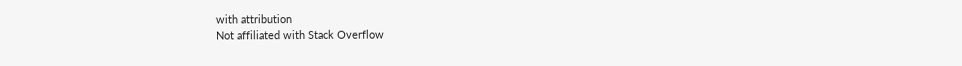with attribution
Not affiliated with Stack Overflow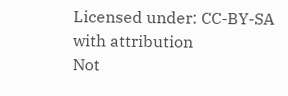Licensed under: CC-BY-SA with attribution
Not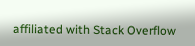affiliated with Stack Overflow